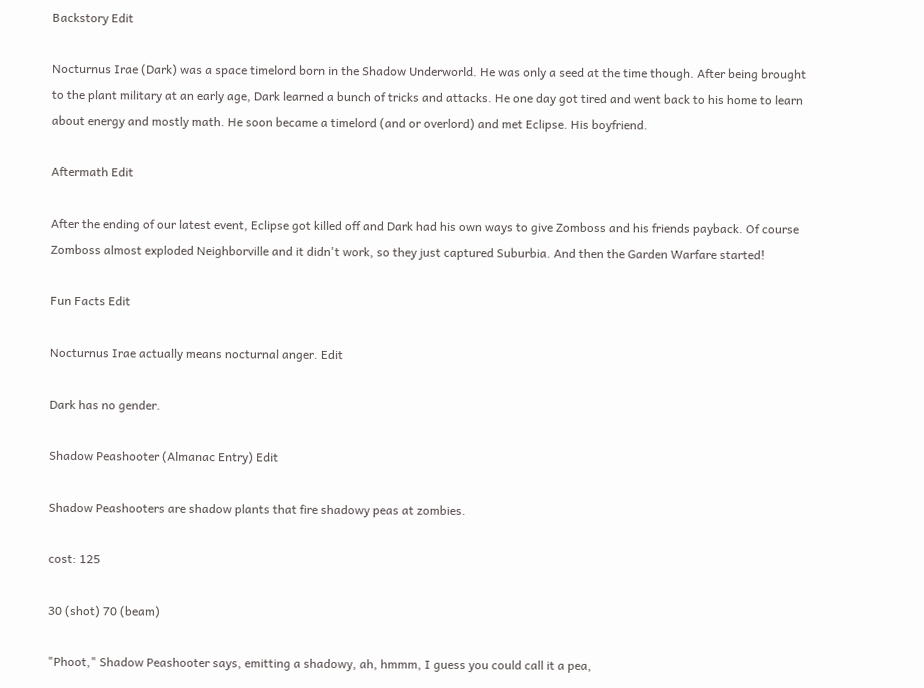Backstory Edit

Nocturnus Irae (Dark) was a space timelord born in the Shadow Underworld. He was only a seed at the time though. After being brought to the plant military at an early age, Dark learned a bunch of tricks and attacks. He one day got tired and went back to his home to learn about energy and mostly math. He soon became a timelord (and or overlord) and met Eclipse. His boyfriend.

Aftermath Edit

After the ending of our latest event, Eclipse got killed off and Dark had his own ways to give Zomboss and his friends payback. Of course Zomboss almost exploded Neighborville and it didn't work, so they just captured Suburbia. And then the Garden Warfare started!

Fun Facts Edit

Nocturnus Irae actually means nocturnal anger. Edit

Dark has no gender.

Shadow Peashooter (Almanac Entry) Edit

Shadow Peashooters are shadow plants that fire shadowy peas at zombies.

cost: 125

30 (shot) 70 (beam)

"Phoot," Shadow Peashooter says, emitting a shadowy, ah, hmmm, I guess you could call it a pea,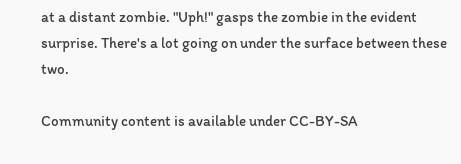at a distant zombie. "Uph!" gasps the zombie in the evident surprise. There's a lot going on under the surface between these two.

Community content is available under CC-BY-SA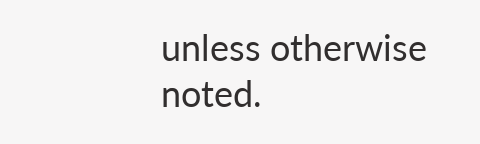unless otherwise noted.